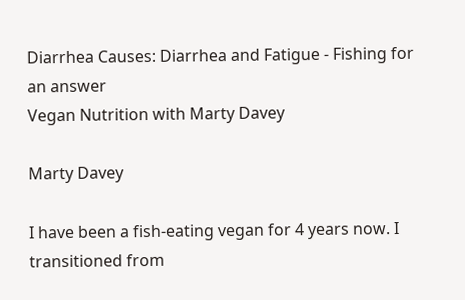Diarrhea Causes: Diarrhea and Fatigue - Fishing for an answer
Vegan Nutrition with Marty Davey

Marty Davey

I have been a fish-eating vegan for 4 years now. I transitioned from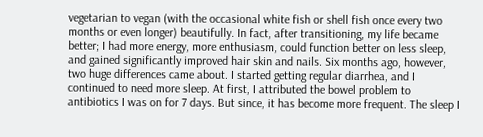vegetarian to vegan (with the occasional white fish or shell fish once every two months or even longer) beautifully. In fact, after transitioning, my life became better; I had more energy, more enthusiasm, could function better on less sleep, and gained significantly improved hair skin and nails. Six months ago, however, two huge differences came about. I started getting regular diarrhea, and I continued to need more sleep. At first, I attributed the bowel problem to antibiotics I was on for 7 days. But since, it has become more frequent. The sleep I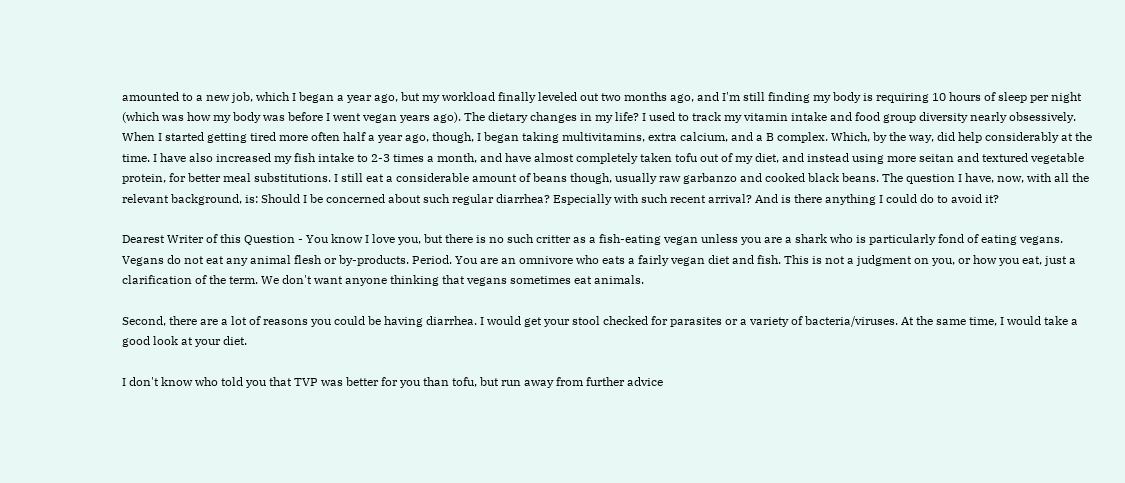amounted to a new job, which I began a year ago, but my workload finally leveled out two months ago, and I'm still finding my body is requiring 10 hours of sleep per night (which was how my body was before I went vegan years ago). The dietary changes in my life? I used to track my vitamin intake and food group diversity nearly obsessively. When I started getting tired more often half a year ago, though, I began taking multivitamins, extra calcium, and a B complex. Which, by the way, did help considerably at the time. I have also increased my fish intake to 2-3 times a month, and have almost completely taken tofu out of my diet, and instead using more seitan and textured vegetable protein, for better meal substitutions. I still eat a considerable amount of beans though, usually raw garbanzo and cooked black beans. The question I have, now, with all the relevant background, is: Should I be concerned about such regular diarrhea? Especially with such recent arrival? And is there anything I could do to avoid it?

Dearest Writer of this Question - You know I love you, but there is no such critter as a fish-eating vegan unless you are a shark who is particularly fond of eating vegans. Vegans do not eat any animal flesh or by-products. Period. You are an omnivore who eats a fairly vegan diet and fish. This is not a judgment on you, or how you eat, just a clarification of the term. We don't want anyone thinking that vegans sometimes eat animals.

Second, there are a lot of reasons you could be having diarrhea. I would get your stool checked for parasites or a variety of bacteria/viruses. At the same time, I would take a good look at your diet.

I don't know who told you that TVP was better for you than tofu, but run away from further advice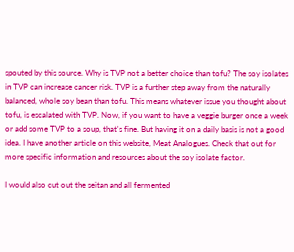spouted by this source. Why is TVP not a better choice than tofu? The soy isolates in TVP can increase cancer risk. TVP is a further step away from the naturally balanced, whole soy bean than tofu. This means whatever issue you thought about tofu, is escalated with TVP. Now, if you want to have a veggie burger once a week or add some TVP to a soup, that's fine. But having it on a daily basis is not a good idea. I have another article on this website, Meat Analogues. Check that out for more specific information and resources about the soy isolate factor.

I would also cut out the seitan and all fermented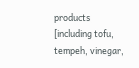products [including tofu, tempeh, vinegar,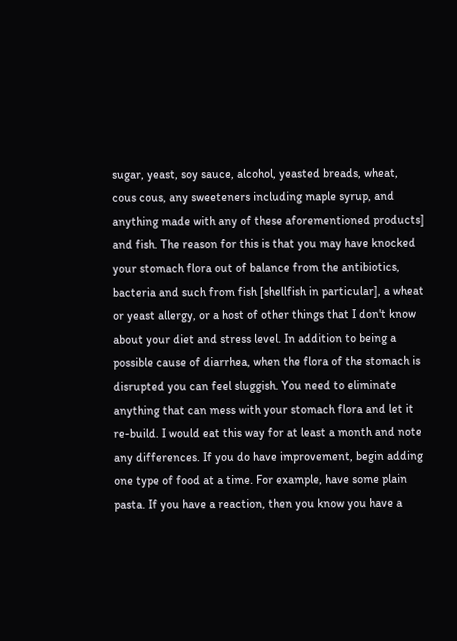sugar, yeast, soy sauce, alcohol, yeasted breads, wheat, cous cous, any sweeteners including maple syrup, and anything made with any of these aforementioned products] and fish. The reason for this is that you may have knocked your stomach flora out of balance from the antibiotics, bacteria and such from fish [shellfish in particular], a wheat or yeast allergy, or a host of other things that I don't know about your diet and stress level. In addition to being a possible cause of diarrhea, when the flora of the stomach is disrupted you can feel sluggish. You need to eliminate anything that can mess with your stomach flora and let it re-build. I would eat this way for at least a month and note any differences. If you do have improvement, begin adding one type of food at a time. For example, have some plain pasta. If you have a reaction, then you know you have a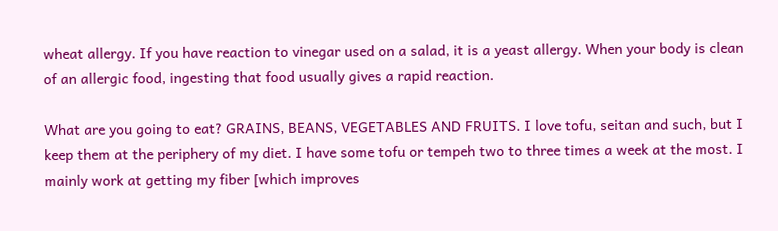wheat allergy. If you have reaction to vinegar used on a salad, it is a yeast allergy. When your body is clean of an allergic food, ingesting that food usually gives a rapid reaction.

What are you going to eat? GRAINS, BEANS, VEGETABLES AND FRUITS. I love tofu, seitan and such, but I keep them at the periphery of my diet. I have some tofu or tempeh two to three times a week at the most. I mainly work at getting my fiber [which improves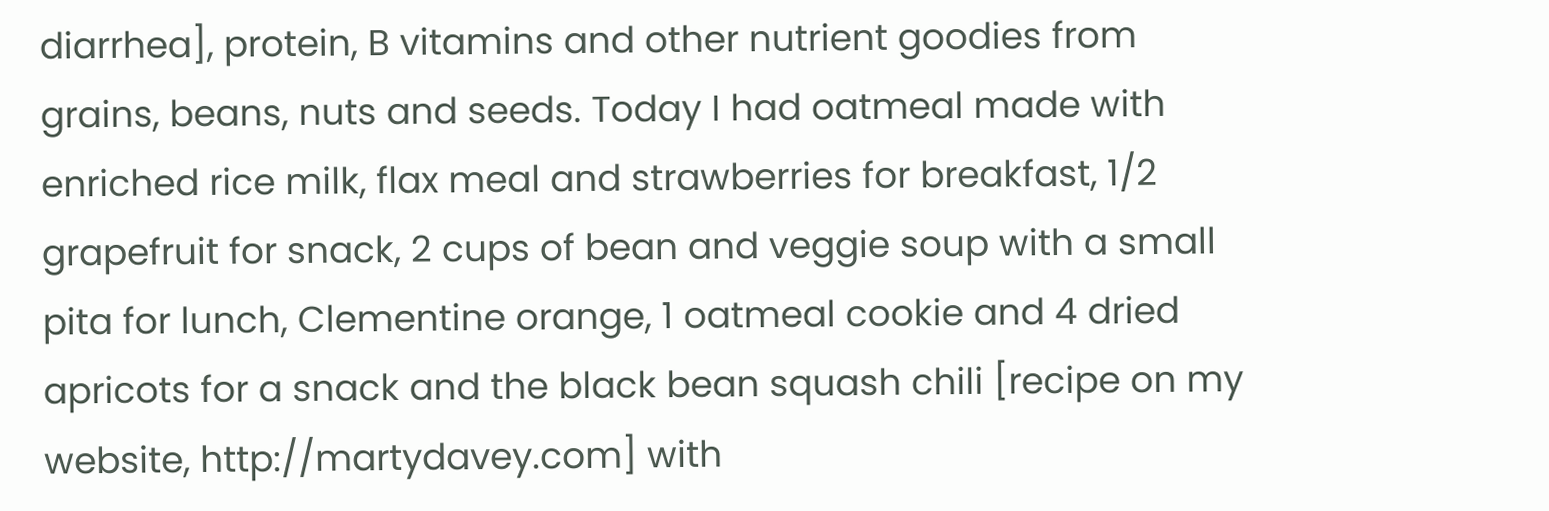diarrhea], protein, B vitamins and other nutrient goodies from grains, beans, nuts and seeds. Today I had oatmeal made with enriched rice milk, flax meal and strawberries for breakfast, 1/2 grapefruit for snack, 2 cups of bean and veggie soup with a small pita for lunch, Clementine orange, 1 oatmeal cookie and 4 dried apricots for a snack and the black bean squash chili [recipe on my website, http://martydavey.com] with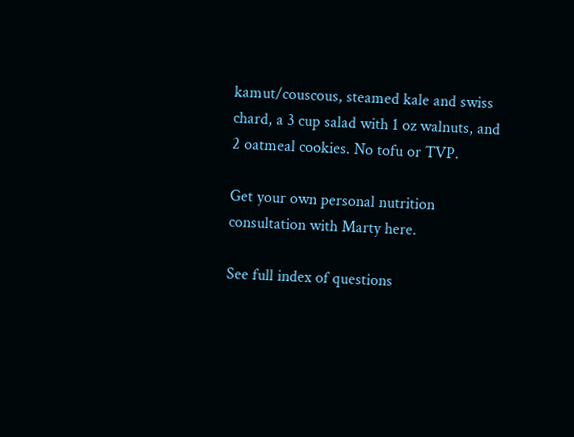kamut/couscous, steamed kale and swiss chard, a 3 cup salad with 1 oz walnuts, and 2 oatmeal cookies. No tofu or TVP.

Get your own personal nutrition consultation with Marty here.

See full index of questions